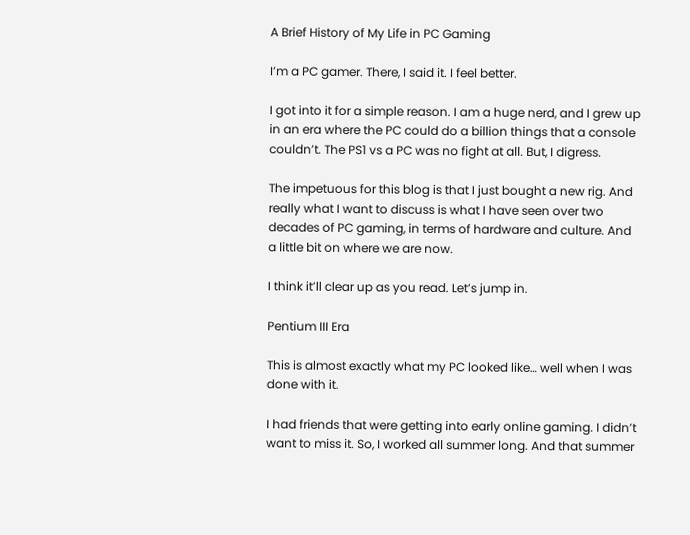A Brief History of My Life in PC Gaming

I’m a PC gamer. There, I said it. I feel better.

I got into it for a simple reason. I am a huge nerd, and I grew up in an era where the PC could do a billion things that a console couldn’t. The PS1 vs a PC was no fight at all. But, I digress.

The impetuous for this blog is that I just bought a new rig. And really what I want to discuss is what I have seen over two decades of PC gaming, in terms of hardware and culture. And a little bit on where we are now.

I think it’ll clear up as you read. Let’s jump in.

Pentium III Era

This is almost exactly what my PC looked like… well when I was done with it.

I had friends that were getting into early online gaming. I didn’t want to miss it. So, I worked all summer long. And that summer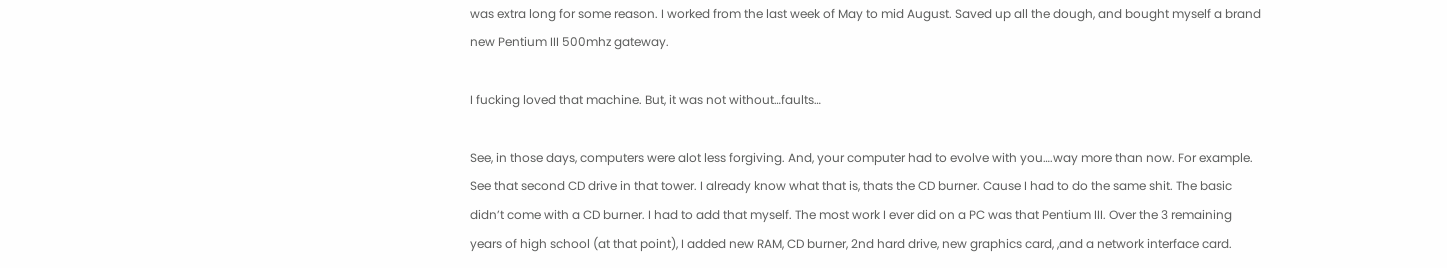was extra long for some reason. I worked from the last week of May to mid August. Saved up all the dough, and bought myself a brand new Pentium III 500mhz gateway.

I fucking loved that machine. But, it was not without…faults…

See, in those days, computers were alot less forgiving. And, your computer had to evolve with you….way more than now. For example. See that second CD drive in that tower. I already know what that is, thats the CD burner. Cause I had to do the same shit. The basic didn’t come with a CD burner. I had to add that myself. The most work I ever did on a PC was that Pentium III. Over the 3 remaining years of high school (at that point), I added new RAM, CD burner, 2nd hard drive, new graphics card, ,and a network interface card.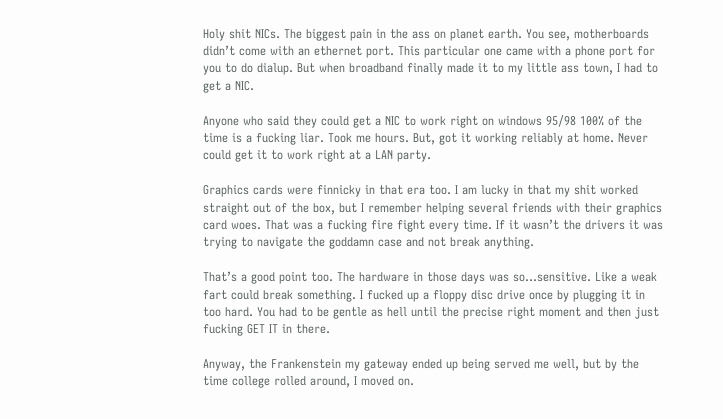Holy shit NICs. The biggest pain in the ass on planet earth. You see, motherboards didn’t come with an ethernet port. This particular one came with a phone port for you to do dialup. But when broadband finally made it to my little ass town, I had to get a NIC.

Anyone who said they could get a NIC to work right on windows 95/98 100% of the time is a fucking liar. Took me hours. But, got it working reliably at home. Never could get it to work right at a LAN party.

Graphics cards were finnicky in that era too. I am lucky in that my shit worked straight out of the box, but I remember helping several friends with their graphics card woes. That was a fucking fire fight every time. If it wasn’t the drivers it was trying to navigate the goddamn case and not break anything.

That’s a good point too. The hardware in those days was so…sensitive. Like a weak fart could break something. I fucked up a floppy disc drive once by plugging it in too hard. You had to be gentle as hell until the precise right moment and then just fucking GET IT in there.

Anyway, the Frankenstein my gateway ended up being served me well, but by the time college rolled around, I moved on.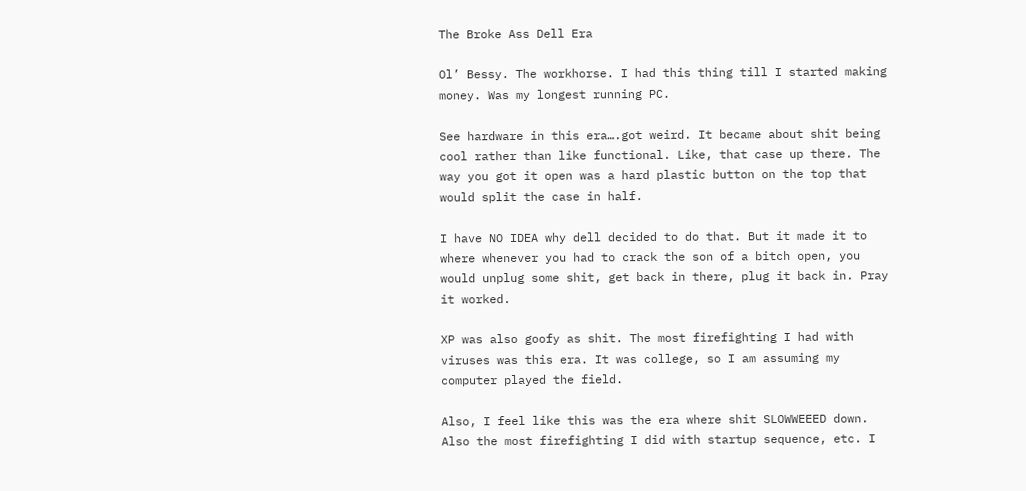The Broke Ass Dell Era

Ol’ Bessy. The workhorse. I had this thing till I started making money. Was my longest running PC.

See hardware in this era….got weird. It became about shit being cool rather than like functional. Like, that case up there. The way you got it open was a hard plastic button on the top that would split the case in half.

I have NO IDEA why dell decided to do that. But it made it to where whenever you had to crack the son of a bitch open, you would unplug some shit, get back in there, plug it back in. Pray it worked.

XP was also goofy as shit. The most firefighting I had with viruses was this era. It was college, so I am assuming my computer played the field.

Also, I feel like this was the era where shit SLOWWEEED down. Also the most firefighting I did with startup sequence, etc. I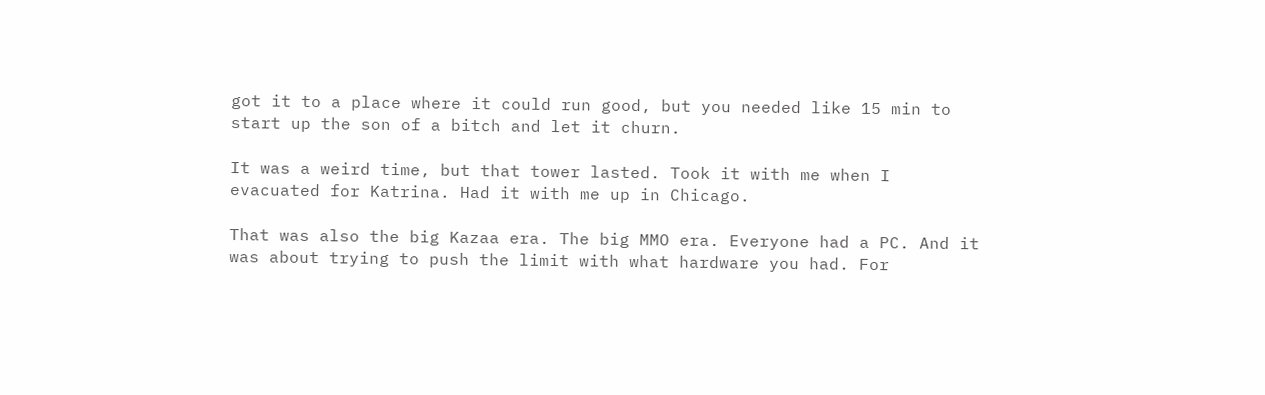got it to a place where it could run good, but you needed like 15 min to start up the son of a bitch and let it churn.

It was a weird time, but that tower lasted. Took it with me when I evacuated for Katrina. Had it with me up in Chicago.

That was also the big Kazaa era. The big MMO era. Everyone had a PC. And it was about trying to push the limit with what hardware you had. For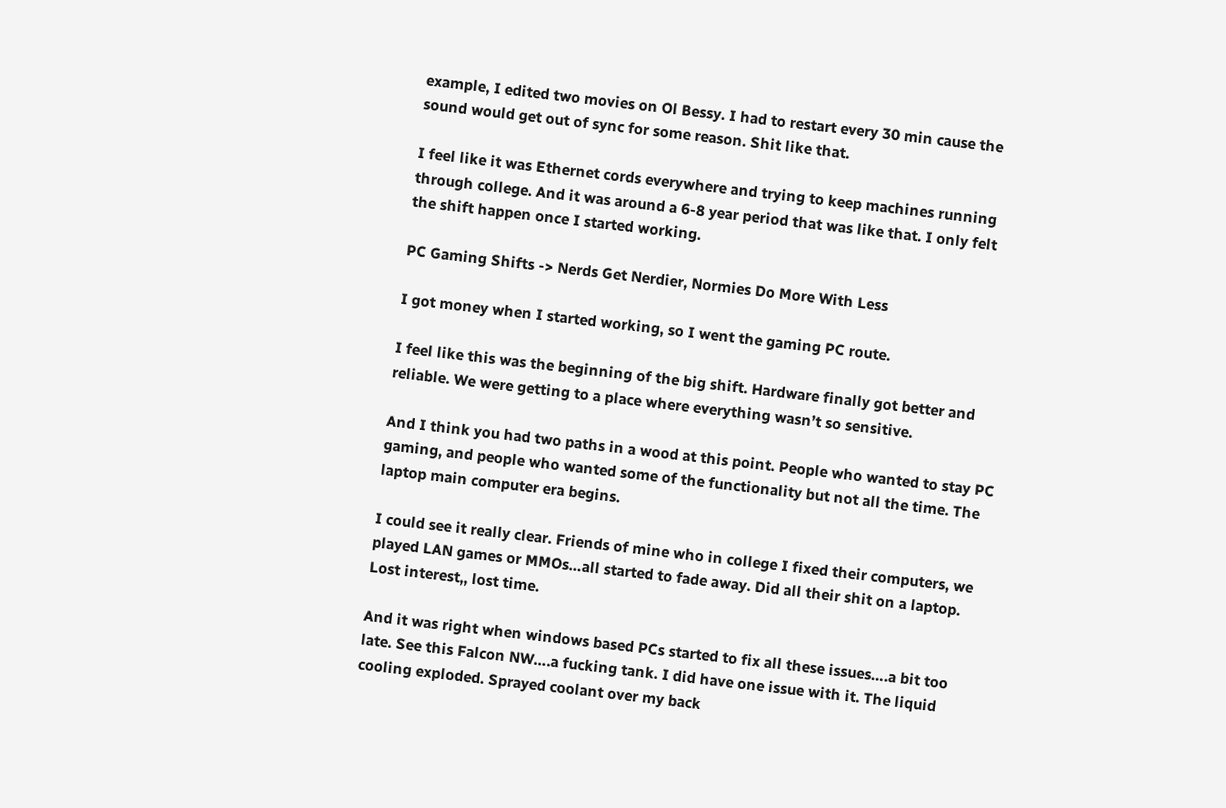example, I edited two movies on Ol Bessy. I had to restart every 30 min cause the sound would get out of sync for some reason. Shit like that.

I feel like it was Ethernet cords everywhere and trying to keep machines running through college. And it was around a 6-8 year period that was like that. I only felt the shift happen once I started working.

PC Gaming Shifts -> Nerds Get Nerdier, Normies Do More With Less

I got money when I started working, so I went the gaming PC route.

I feel like this was the beginning of the big shift. Hardware finally got better and reliable. We were getting to a place where everything wasn’t so sensitive.

And I think you had two paths in a wood at this point. People who wanted to stay PC gaming, and people who wanted some of the functionality but not all the time. The laptop main computer era begins.

I could see it really clear. Friends of mine who in college I fixed their computers, we played LAN games or MMOs…all started to fade away. Did all their shit on a laptop. Lost interest,, lost time.

And it was right when windows based PCs started to fix all these issues….a bit too late. See this Falcon NW….a fucking tank. I did have one issue with it. The liquid cooling exploded. Sprayed coolant over my back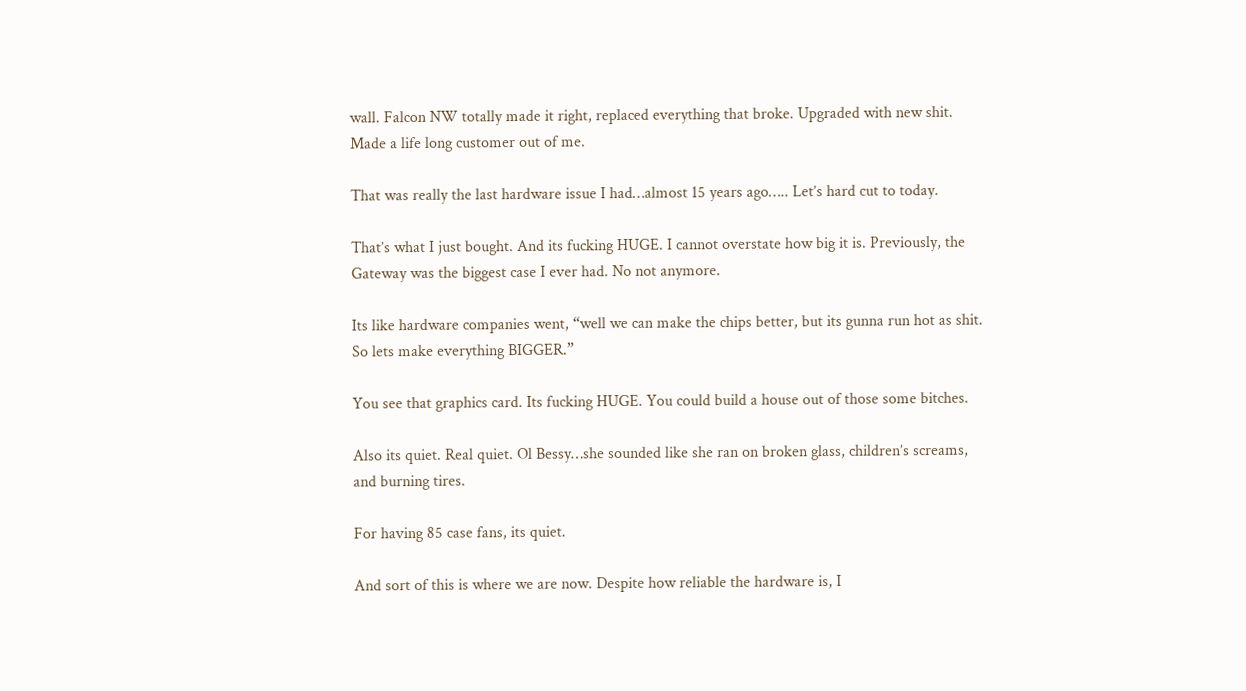wall. Falcon NW totally made it right, replaced everything that broke. Upgraded with new shit. Made a life long customer out of me.

That was really the last hardware issue I had…almost 15 years ago….. Let’s hard cut to today.

That’s what I just bought. And its fucking HUGE. I cannot overstate how big it is. Previously, the Gateway was the biggest case I ever had. No not anymore.

Its like hardware companies went, “well we can make the chips better, but its gunna run hot as shit. So lets make everything BIGGER.”

You see that graphics card. Its fucking HUGE. You could build a house out of those some bitches.

Also its quiet. Real quiet. Ol Bessy…she sounded like she ran on broken glass, children’s screams, and burning tires.

For having 85 case fans, its quiet.

And sort of this is where we are now. Despite how reliable the hardware is, I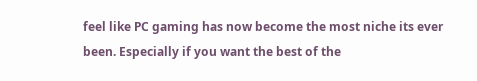feel like PC gaming has now become the most niche its ever been. Especially if you want the best of the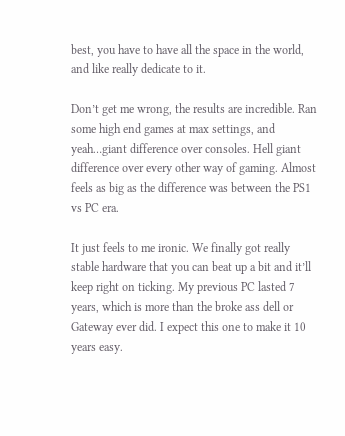best, you have to have all the space in the world, and like really dedicate to it.

Don’t get me wrong, the results are incredible. Ran some high end games at max settings, and yeah…giant difference over consoles. Hell giant difference over every other way of gaming. Almost feels as big as the difference was between the PS1 vs PC era.

It just feels to me ironic. We finally got really stable hardware that you can beat up a bit and it’ll keep right on ticking. My previous PC lasted 7 years, which is more than the broke ass dell or Gateway ever did. I expect this one to make it 10 years easy.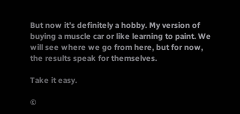But now it’s definitely a hobby. My version of buying a muscle car or like learning to paint. We will see where we go from here, but for now, the results speak for themselves.

Take it easy.

©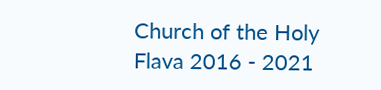Church of the Holy Flava 2016 - 2021